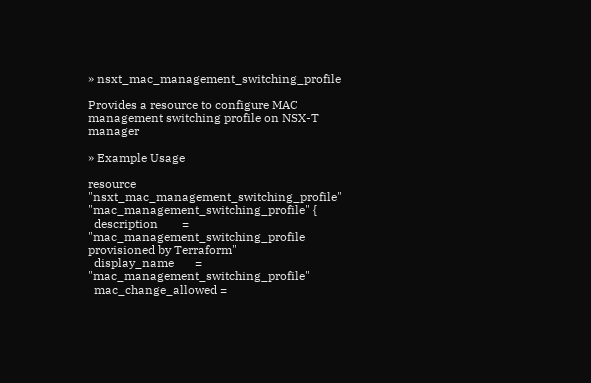» nsxt_mac_management_switching_profile

Provides a resource to configure MAC management switching profile on NSX-T manager

» Example Usage

resource "nsxt_mac_management_switching_profile" "mac_management_switching_profile" {
  description        = "mac_management_switching_profile provisioned by Terraform"
  display_name       = "mac_management_switching_profile"
  mac_change_allowed =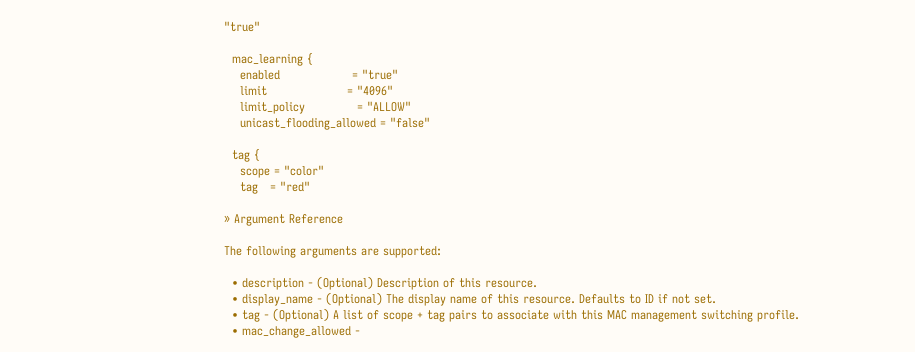"true"

  mac_learning {
    enabled                  = "true"
    limit                    = "4096"
    limit_policy             = "ALLOW"
    unicast_flooding_allowed = "false"

  tag {
    scope = "color"
    tag   = "red"

» Argument Reference

The following arguments are supported:

  • description - (Optional) Description of this resource.
  • display_name - (Optional) The display name of this resource. Defaults to ID if not set.
  • tag - (Optional) A list of scope + tag pairs to associate with this MAC management switching profile.
  • mac_change_allowed -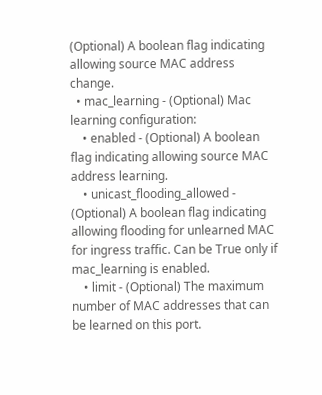(Optional) A boolean flag indicating allowing source MAC address change.
  • mac_learning - (Optional) Mac learning configuration:
    • enabled - (Optional) A boolean flag indicating allowing source MAC address learning.
    • unicast_flooding_allowed - (Optional) A boolean flag indicating allowing flooding for unlearned MAC for ingress traffic. Can be True only if mac_learning is enabled.
    • limit - (Optional) The maximum number of MAC addresses that can be learned on this port.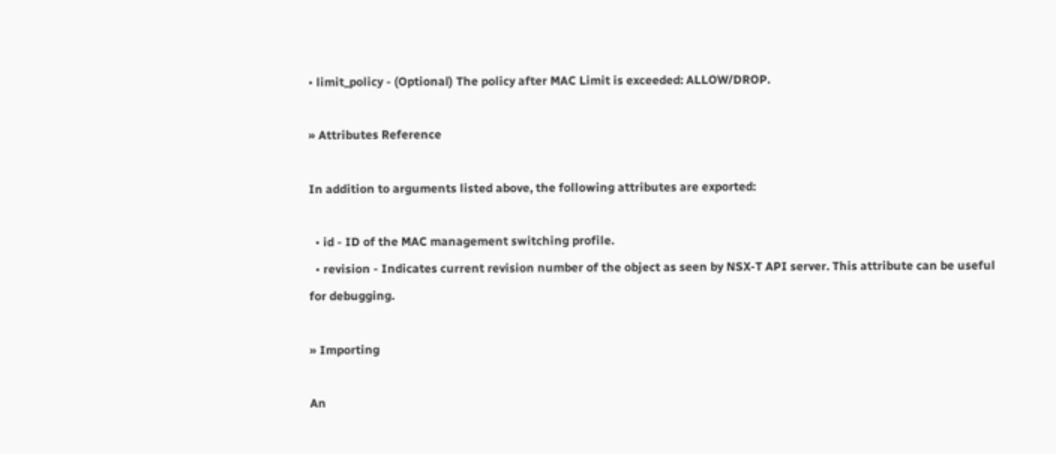• limit_policy - (Optional) The policy after MAC Limit is exceeded: ALLOW/DROP.

» Attributes Reference

In addition to arguments listed above, the following attributes are exported:

  • id - ID of the MAC management switching profile.
  • revision - Indicates current revision number of the object as seen by NSX-T API server. This attribute can be useful for debugging.

» Importing

An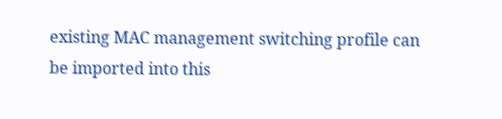existing MAC management switching profile can be imported into this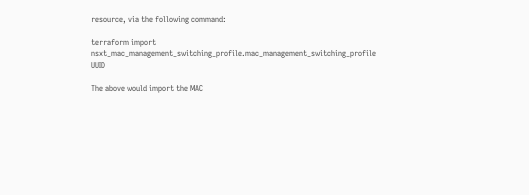resource, via the following command:

terraform import nsxt_mac_management_switching_profile.mac_management_switching_profile UUID

The above would import the MAC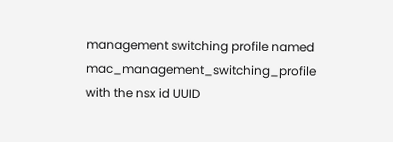management switching profile named mac_management_switching_profile with the nsx id UUID